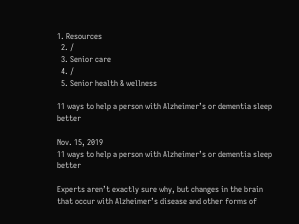1. Resources
  2. /
  3. Senior care
  4. /
  5. Senior health & wellness

11 ways to help a person with Alzheimer’s or dementia sleep better

Nov. 15, 2019
11 ways to help a person with Alzheimer’s or dementia sleep better

Experts aren’t exactly sure why, but changes in the brain that occur with Alzheimer’s disease and other forms of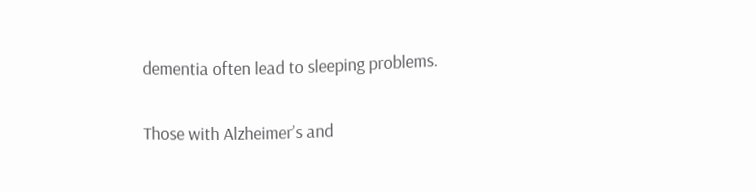dementia often lead to sleeping problems.

Those with Alzheimer’s and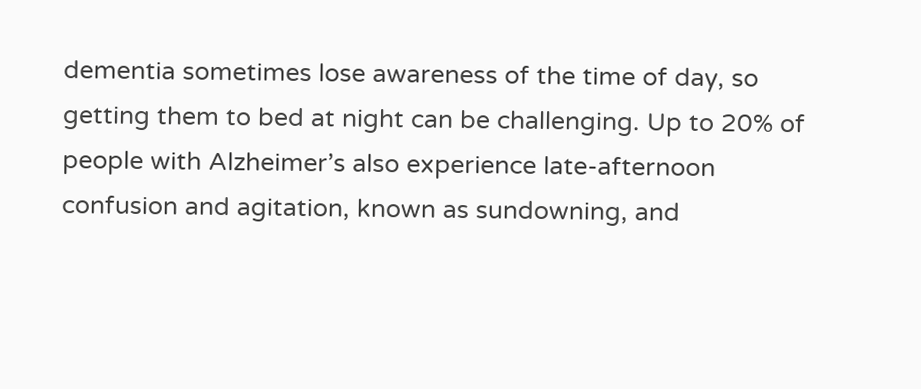dementia sometimes lose awareness of the time of day, so getting them to bed at night can be challenging. Up to 20% of people with Alzheimer’s also experience late-afternoon confusion and agitation, known as sundowning, and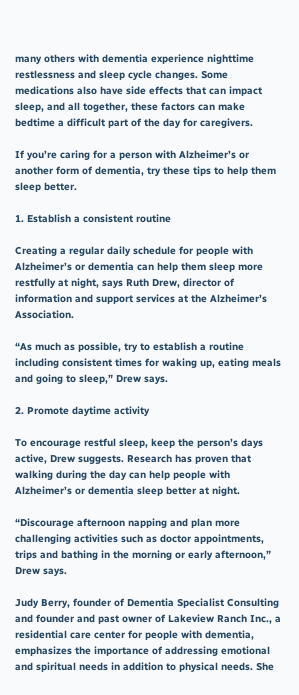many others with dementia experience nighttime restlessness and sleep cycle changes. Some medications also have side effects that can impact sleep, and all together, these factors can make bedtime a difficult part of the day for caregivers.

If you’re caring for a person with Alzheimer’s or another form of dementia, try these tips to help them sleep better.

1. Establish a consistent routine

Creating a regular daily schedule for people with Alzheimer’s or dementia can help them sleep more restfully at night, says Ruth Drew, director of information and support services at the Alzheimer’s Association.

“As much as possible, try to establish a routine including consistent times for waking up, eating meals and going to sleep,” Drew says.

2. Promote daytime activity

To encourage restful sleep, keep the person’s days active, Drew suggests. Research has proven that walking during the day can help people with Alzheimer’s or dementia sleep better at night.

“Discourage afternoon napping and plan more challenging activities such as doctor appointments, trips and bathing in the morning or early afternoon,” Drew says.

Judy Berry, founder of Dementia Specialist Consulting and founder and past owner of Lakeview Ranch Inc., a residential care center for people with dementia, emphasizes the importance of addressing emotional and spiritual needs in addition to physical needs. She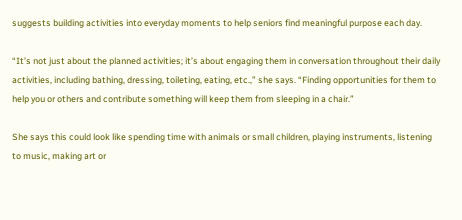suggests building activities into everyday moments to help seniors find meaningful purpose each day.

“It’s not just about the planned activities; it’s about engaging them in conversation throughout their daily activities, including bathing, dressing, toileting, eating, etc.,” she says. “Finding opportunities for them to help you or others and contribute something will keep them from sleeping in a chair.”

She says this could look like spending time with animals or small children, playing instruments, listening to music, making art or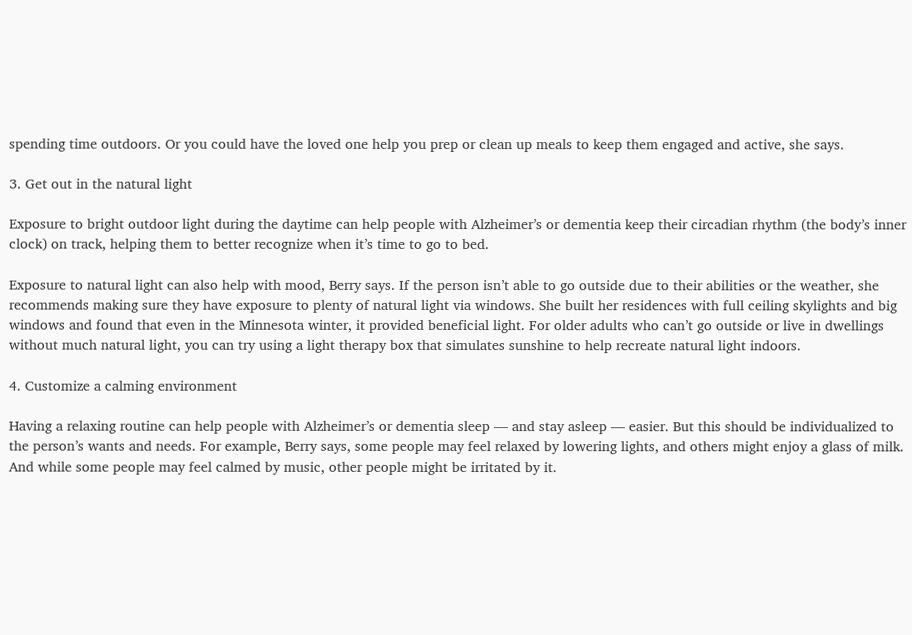spending time outdoors. Or you could have the loved one help you prep or clean up meals to keep them engaged and active, she says.

3. Get out in the natural light

Exposure to bright outdoor light during the daytime can help people with Alzheimer’s or dementia keep their circadian rhythm (the body’s inner clock) on track, helping them to better recognize when it’s time to go to bed.

Exposure to natural light can also help with mood, Berry says. If the person isn’t able to go outside due to their abilities or the weather, she recommends making sure they have exposure to plenty of natural light via windows. She built her residences with full ceiling skylights and big windows and found that even in the Minnesota winter, it provided beneficial light. For older adults who can’t go outside or live in dwellings without much natural light, you can try using a light therapy box that simulates sunshine to help recreate natural light indoors.

4. Customize a calming environment

Having a relaxing routine can help people with Alzheimer’s or dementia sleep — and stay asleep — easier. But this should be individualized to the person’s wants and needs. For example, Berry says, some people may feel relaxed by lowering lights, and others might enjoy a glass of milk. And while some people may feel calmed by music, other people might be irritated by it.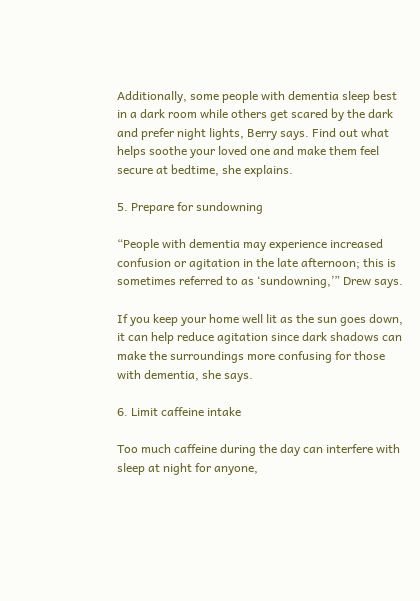Additionally, some people with dementia sleep best in a dark room while others get scared by the dark and prefer night lights, Berry says. Find out what helps soothe your loved one and make them feel secure at bedtime, she explains.

5. Prepare for sundowning

“People with dementia may experience increased confusion or agitation in the late afternoon; this is sometimes referred to as ‘sundowning,’” Drew says.

If you keep your home well lit as the sun goes down, it can help reduce agitation since dark shadows can make the surroundings more confusing for those with dementia, she says.

6. Limit caffeine intake

Too much caffeine during the day can interfere with sleep at night for anyone,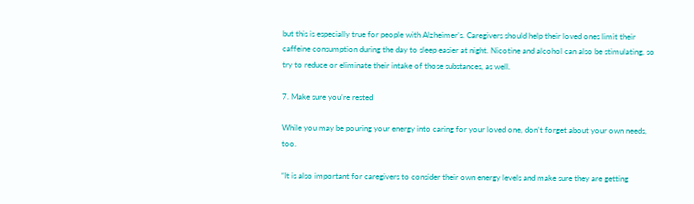but this is especially true for people with Alzheimer’s. Caregivers should help their loved ones limit their caffeine consumption during the day to sleep easier at night. Nicotine and alcohol can also be stimulating, so try to reduce or eliminate their intake of those substances, as well.

7. Make sure you’re rested

While you may be pouring your energy into caring for your loved one, don’t forget about your own needs, too.

“It is also important for caregivers to consider their own energy levels and make sure they are getting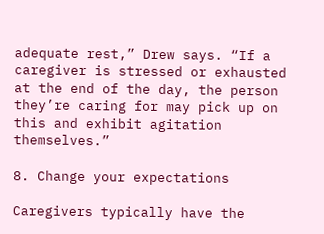adequate rest,” Drew says. “If a caregiver is stressed or exhausted at the end of the day, the person they’re caring for may pick up on this and exhibit agitation themselves.”

8. Change your expectations

Caregivers typically have the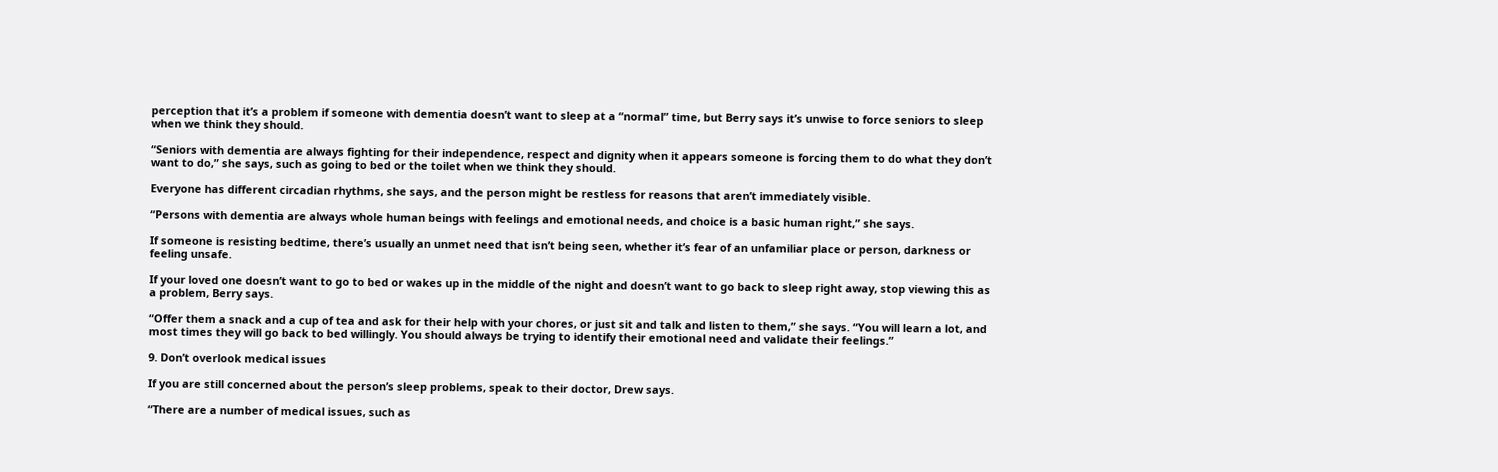perception that it’s a problem if someone with dementia doesn’t want to sleep at a “normal” time, but Berry says it’s unwise to force seniors to sleep when we think they should.

“Seniors with dementia are always fighting for their independence, respect and dignity when it appears someone is forcing them to do what they don’t want to do,” she says, such as going to bed or the toilet when we think they should.

Everyone has different circadian rhythms, she says, and the person might be restless for reasons that aren’t immediately visible.

“Persons with dementia are always whole human beings with feelings and emotional needs, and choice is a basic human right,” she says.

If someone is resisting bedtime, there’s usually an unmet need that isn’t being seen, whether it’s fear of an unfamiliar place or person, darkness or feeling unsafe.

If your loved one doesn’t want to go to bed or wakes up in the middle of the night and doesn’t want to go back to sleep right away, stop viewing this as a problem, Berry says.

“Offer them a snack and a cup of tea and ask for their help with your chores, or just sit and talk and listen to them,” she says. “You will learn a lot, and most times they will go back to bed willingly. You should always be trying to identify their emotional need and validate their feelings.”

9. Don’t overlook medical issues

If you are still concerned about the person’s sleep problems, speak to their doctor, Drew says.

“There are a number of medical issues, such as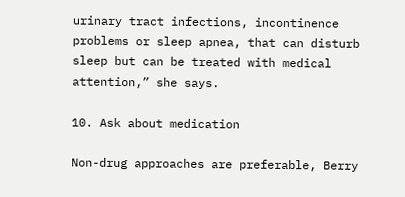urinary tract infections, incontinence problems or sleep apnea, that can disturb sleep but can be treated with medical attention,” she says.

10. Ask about medication

Non-drug approaches are preferable, Berry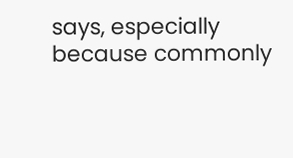says, especially because commonly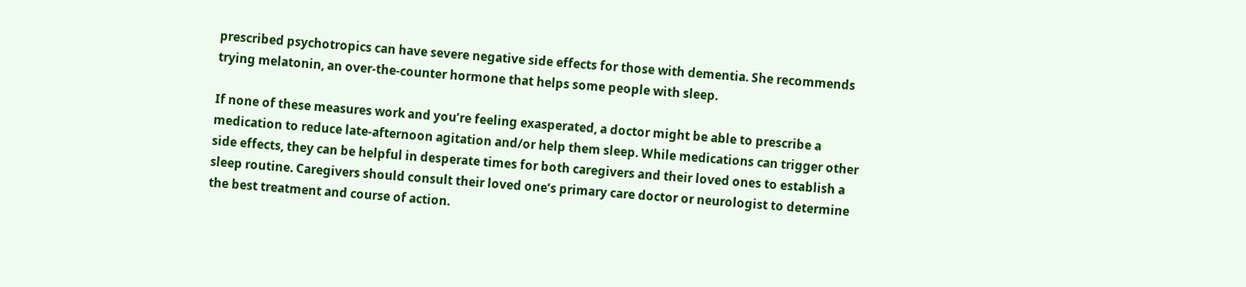prescribed psychotropics can have severe negative side effects for those with dementia. She recommends trying melatonin, an over-the-counter hormone that helps some people with sleep.

If none of these measures work and you’re feeling exasperated, a doctor might be able to prescribe a medication to reduce late-afternoon agitation and/or help them sleep. While medications can trigger other side effects, they can be helpful in desperate times for both caregivers and their loved ones to establish a sleep routine. Caregivers should consult their loved one’s primary care doctor or neurologist to determine the best treatment and course of action.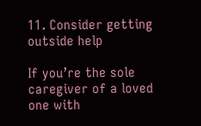11. Consider getting outside help

If you’re the sole caregiver of a loved one with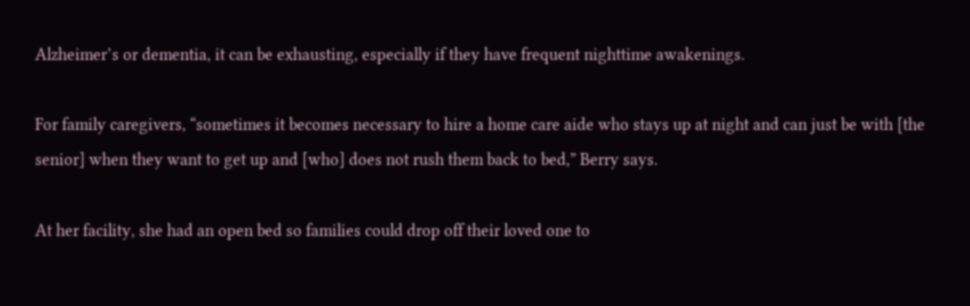Alzheimer’s or dementia, it can be exhausting, especially if they have frequent nighttime awakenings.

For family caregivers, “sometimes it becomes necessary to hire a home care aide who stays up at night and can just be with [the senior] when they want to get up and [who] does not rush them back to bed,” Berry says.

At her facility, she had an open bed so families could drop off their loved one to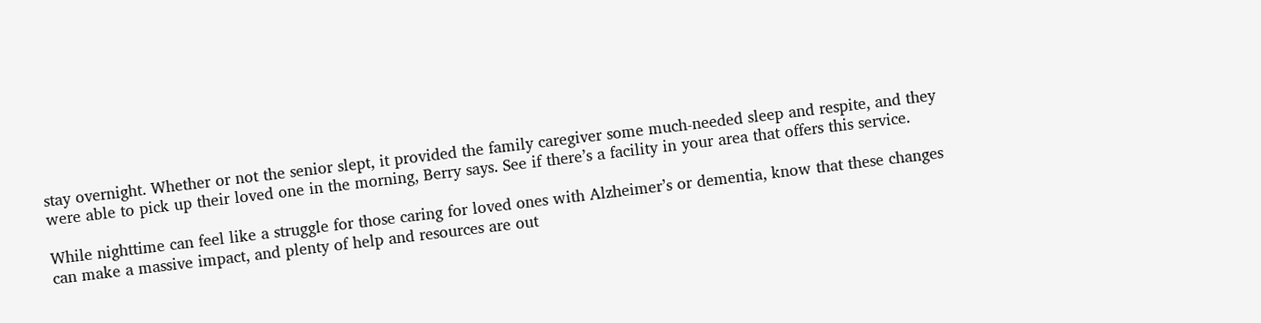stay overnight. Whether or not the senior slept, it provided the family caregiver some much-needed sleep and respite, and they were able to pick up their loved one in the morning, Berry says. See if there’s a facility in your area that offers this service.

While nighttime can feel like a struggle for those caring for loved ones with Alzheimer’s or dementia, know that these changes can make a massive impact, and plenty of help and resources are out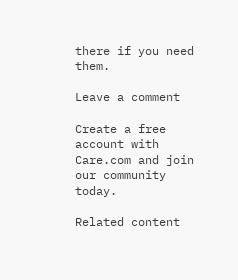there if you need them.

Leave a comment

Create a free account with Care.com and join our community today.

Related content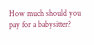How much should you pay for a babysitter?